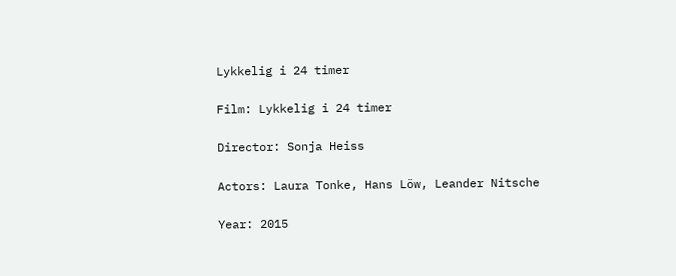Lykkelig i 24 timer

Film: Lykkelig i 24 timer

Director: Sonja Heiss

Actors: Laura Tonke, Hans Löw, Leander Nitsche

Year: 2015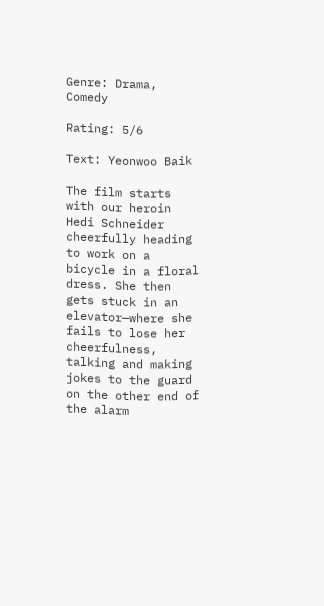Genre: Drama, Comedy

Rating: 5/6

Text: Yeonwoo Baik

The film starts with our heroin Hedi Schneider cheerfully heading to work on a bicycle in a floral dress. She then gets stuck in an elevator—where she fails to lose her cheerfulness, talking and making jokes to the guard on the other end of the alarm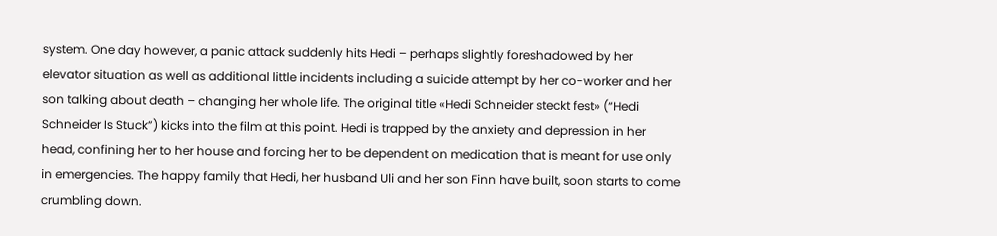system. One day however, a panic attack suddenly hits Hedi – perhaps slightly foreshadowed by her elevator situation as well as additional little incidents including a suicide attempt by her co-worker and her son talking about death – changing her whole life. The original title «Hedi Schneider steckt fest» (“Hedi Schneider Is Stuck”) kicks into the film at this point. Hedi is trapped by the anxiety and depression in her head, confining her to her house and forcing her to be dependent on medication that is meant for use only in emergencies. The happy family that Hedi, her husband Uli and her son Finn have built, soon starts to come crumbling down.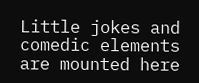Little jokes and comedic elements are mounted here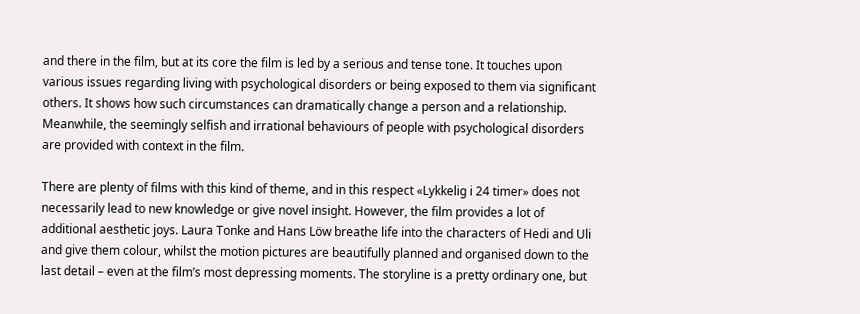and there in the film, but at its core the film is led by a serious and tense tone. It touches upon various issues regarding living with psychological disorders or being exposed to them via significant others. It shows how such circumstances can dramatically change a person and a relationship. Meanwhile, the seemingly selfish and irrational behaviours of people with psychological disorders are provided with context in the film.

There are plenty of films with this kind of theme, and in this respect «Lykkelig i 24 timer» does not necessarily lead to new knowledge or give novel insight. However, the film provides a lot of additional aesthetic joys. Laura Tonke and Hans Löw breathe life into the characters of Hedi and Uli and give them colour, whilst the motion pictures are beautifully planned and organised down to the last detail – even at the film’s most depressing moments. The storyline is a pretty ordinary one, but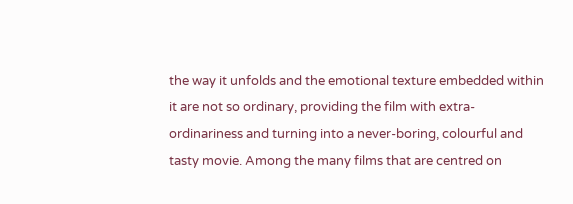the way it unfolds and the emotional texture embedded within it are not so ordinary, providing the film with extra-ordinariness and turning into a never-boring, colourful and tasty movie. Among the many films that are centred on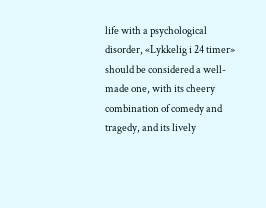life with a psychological disorder, «Lykkelig i 24 timer» should be considered a well-made one, with its cheery combination of comedy and tragedy, and its lively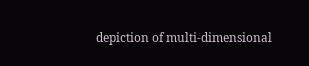depiction of multi-dimensional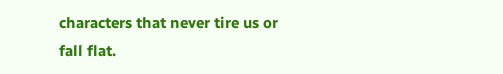characters that never tire us or fall flat.